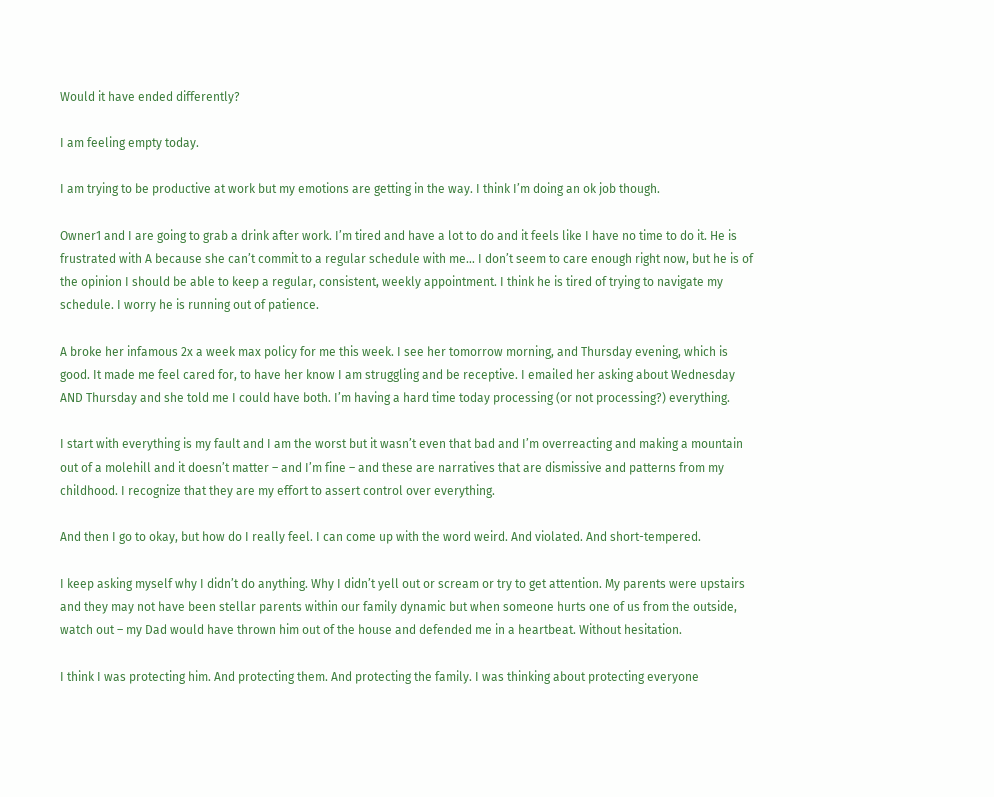Would it have ended differently?

I am feeling empty today.

I am trying to be productive at work but my emotions are getting in the way. I think I’m doing an ok job though.

Owner1 and I are going to grab a drink after work. I’m tired and have a lot to do and it feels like I have no time to do it. He is frustrated with A because she can’t commit to a regular schedule with me… I don’t seem to care enough right now, but he is of the opinion I should be able to keep a regular, consistent, weekly appointment. I think he is tired of trying to navigate my schedule. I worry he is running out of patience.

A broke her infamous 2x a week max policy for me this week. I see her tomorrow morning, and Thursday evening, which is good. It made me feel cared for, to have her know I am struggling and be receptive. I emailed her asking about Wednesday AND Thursday and she told me I could have both. I’m having a hard time today processing (or not processing?) everything.

I start with everything is my fault and I am the worst but it wasn’t even that bad and I’m overreacting and making a mountain out of a molehill and it doesn’t matter – and I’m fine – and these are narratives that are dismissive and patterns from my childhood. I recognize that they are my effort to assert control over everything.

And then I go to okay, but how do I really feel. I can come up with the word weird. And violated. And short-tempered.

I keep asking myself why I didn’t do anything. Why I didn’t yell out or scream or try to get attention. My parents were upstairs and they may not have been stellar parents within our family dynamic but when someone hurts one of us from the outside, watch out – my Dad would have thrown him out of the house and defended me in a heartbeat. Without hesitation.

I think I was protecting him. And protecting them. And protecting the family. I was thinking about protecting everyone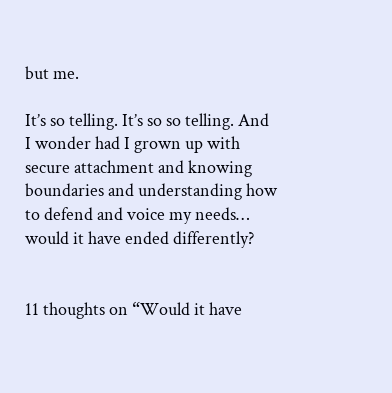but me.

It’s so telling. It’s so so telling. And I wonder had I grown up with secure attachment and knowing boundaries and understanding how to defend and voice my needs… would it have ended differently?


11 thoughts on “Would it have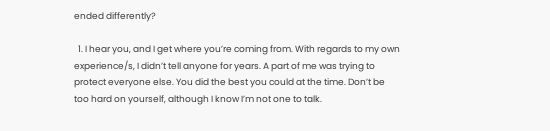ended differently?

  1. I hear you, and I get where you’re coming from. With regards to my own experience/s, I didn’t tell anyone for years. A part of me was trying to protect everyone else. You did the best you could at the time. Don’t be too hard on yourself, although I know I’m not one to talk.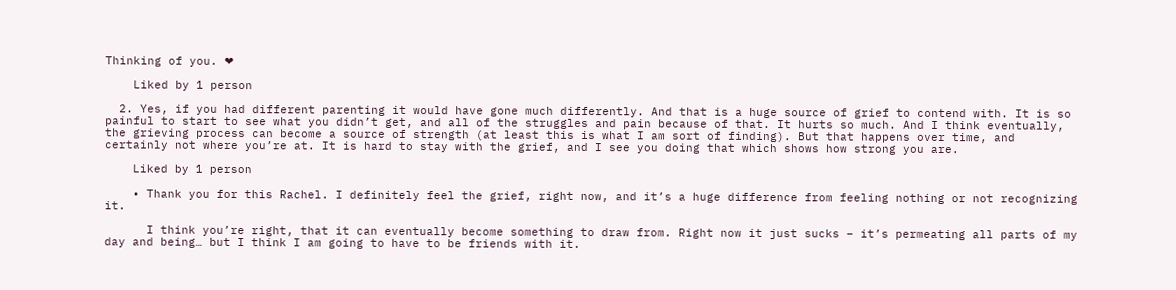Thinking of you. ❤

    Liked by 1 person

  2. Yes, if you had different parenting it would have gone much differently. And that is a huge source of grief to contend with. It is so painful to start to see what you didn’t get, and all of the struggles and pain because of that. It hurts so much. And I think eventually, the grieving process can become a source of strength (at least this is what I am sort of finding). But that happens over time, and certainly not where you’re at. It is hard to stay with the grief, and I see you doing that which shows how strong you are.

    Liked by 1 person

    • Thank you for this Rachel. I definitely feel the grief, right now, and it’s a huge difference from feeling nothing or not recognizing it.

      I think you’re right, that it can eventually become something to draw from. Right now it just sucks – it’s permeating all parts of my day and being… but I think I am going to have to be friends with it.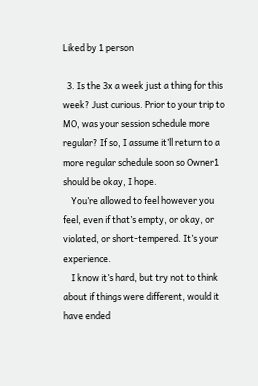Liked by 1 person

  3. Is the 3x a week just a thing for this week? Just curious. Prior to your trip to MO, was your session schedule more regular? If so, I assume it’ll return to a more regular schedule soon so Owner1 should be okay, I hope.
    You’re allowed to feel however you feel, even if that’s empty, or okay, or violated, or short-tempered. It’s your experience.
    I know it’s hard, but try not to think about if things were different, would it have ended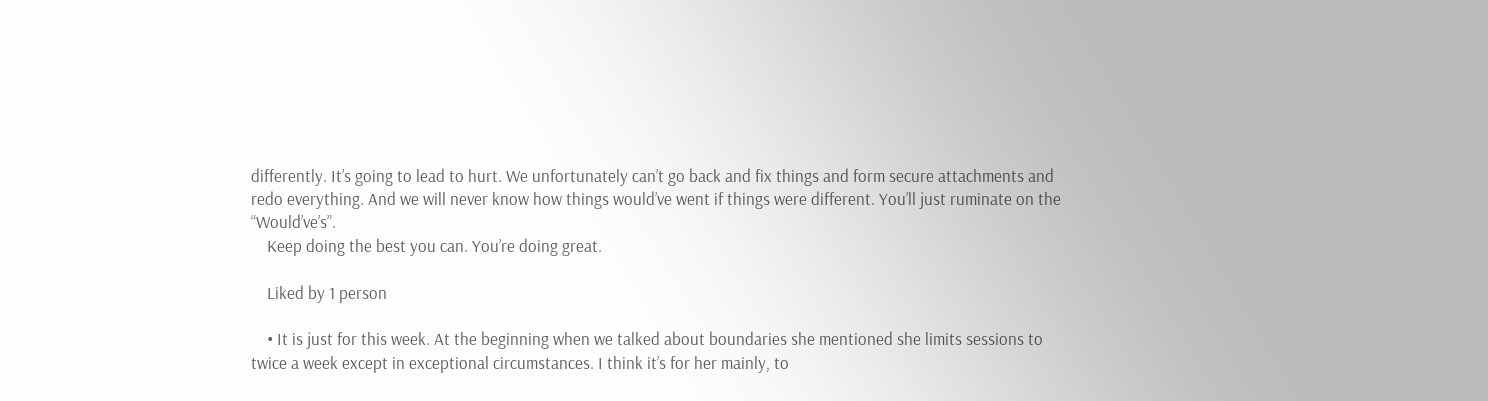differently. It’s going to lead to hurt. We unfortunately can’t go back and fix things and form secure attachments and redo everything. And we will never know how things would’ve went if things were different. You’ll just ruminate on the “Would’ve’s”.
    Keep doing the best you can. You’re doing great.

    Liked by 1 person

    • It is just for this week. At the beginning when we talked about boundaries she mentioned she limits sessions to twice a week except in exceptional circumstances. I think it’s for her mainly, to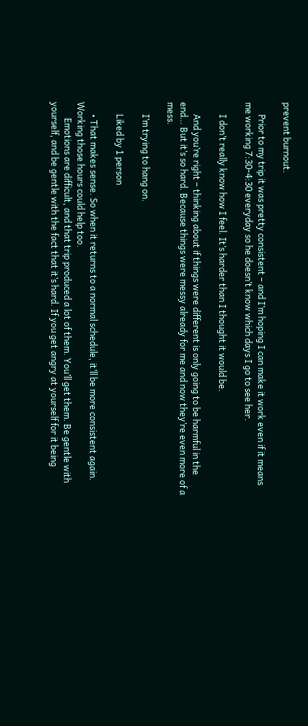prevent burnout.

      Prior to my trip it was pretty consistent – and I’m hoping I can make it work even if it means me working 7:30-4:30 everyday so he doesn’t know which days I go to see her.

      I don’t really know how I feel. It’s harder than I thought it would be.

      And you’re right – thinking about if things were different is only going to be harmful in the end… But it’s so hard. Because things were messy already for me and now they’re even more of a mess.

      I’m trying to hang on.

      Liked by 1 person

      • That makes sense. So when it returns to a normal schedule, it’ll be more consistent again. Working those hours could help too.
        Emotions are difficult, and that trip produced a lot of them. You’ll get them. Be gentle with yourself, and be gentle with the fact that it’s hard. If you get angry at yourself for it being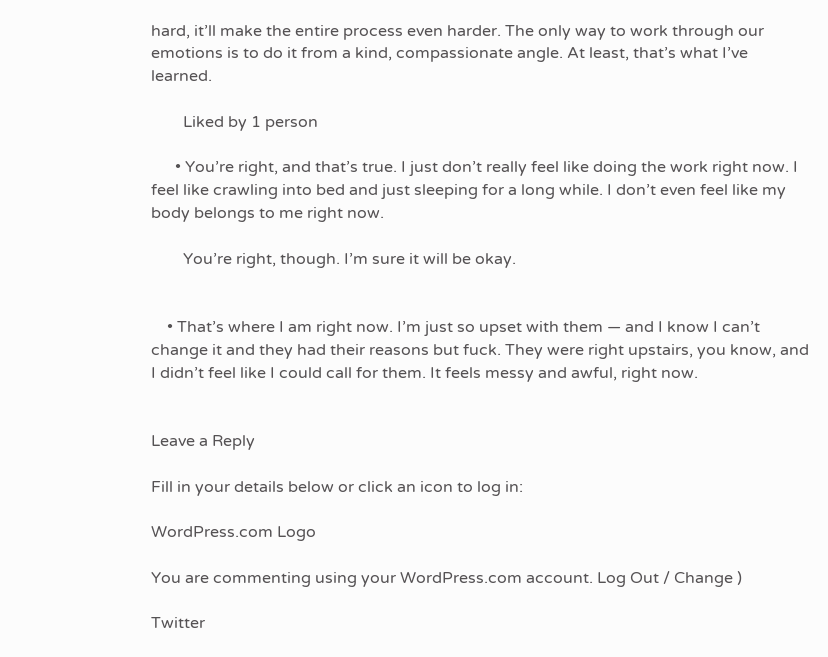hard, it’ll make the entire process even harder. The only way to work through our emotions is to do it from a kind, compassionate angle. At least, that’s what I’ve learned.

        Liked by 1 person

      • You’re right, and that’s true. I just don’t really feel like doing the work right now. I feel like crawling into bed and just sleeping for a long while. I don’t even feel like my body belongs to me right now.

        You’re right, though. I’m sure it will be okay.


    • That’s where I am right now. I’m just so upset with them — and I know I can’t change it and they had their reasons but fuck. They were right upstairs, you know, and I didn’t feel like I could call for them. It feels messy and awful, right now.


Leave a Reply

Fill in your details below or click an icon to log in:

WordPress.com Logo

You are commenting using your WordPress.com account. Log Out / Change )

Twitter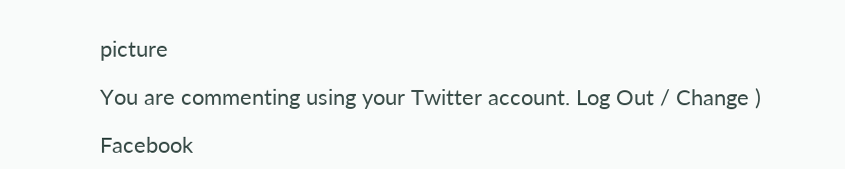picture

You are commenting using your Twitter account. Log Out / Change )

Facebook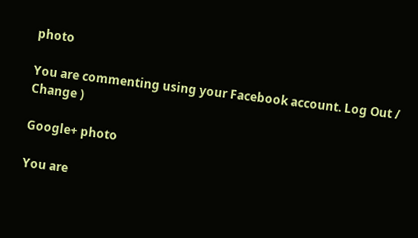photo

You are commenting using your Facebook account. Log Out / Change )

Google+ photo

You are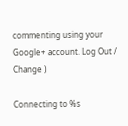commenting using your Google+ account. Log Out / Change )

Connecting to %s